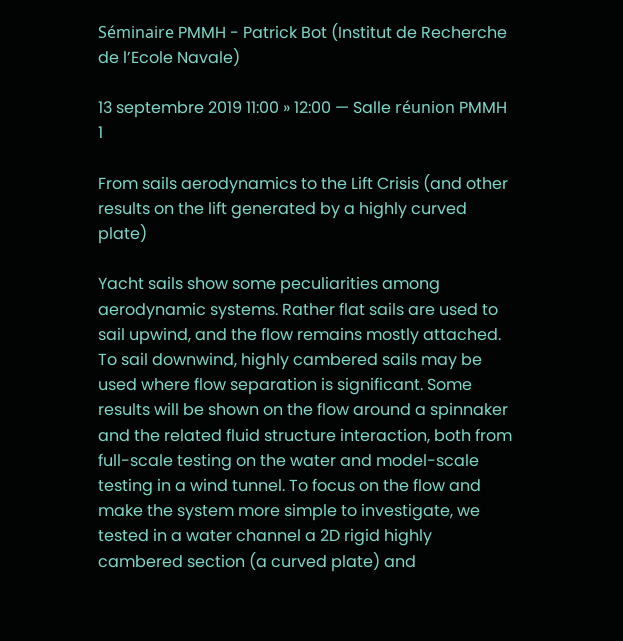Séminaire PMMH - Patrick Bot (Institut de Recherche de l’Ecole Navale)

13 septembre 2019 11:00 » 12:00 — Salle réunion PMMH 1

From sails aerodynamics to the Lift Crisis (and other results on the lift generated by a highly curved plate)

Yacht sails show some peculiarities among aerodynamic systems. Rather flat sails are used to sail upwind, and the flow remains mostly attached. To sail downwind, highly cambered sails may be used where flow separation is significant. Some results will be shown on the flow around a spinnaker and the related fluid structure interaction, both from full-scale testing on the water and model-scale testing in a wind tunnel. To focus on the flow and make the system more simple to investigate, we tested in a water channel a 2D rigid highly cambered section (a curved plate) and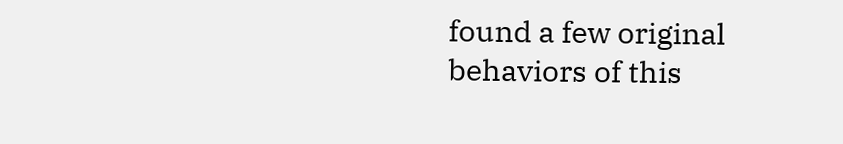found a few original behaviors of this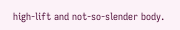high-lift and not-so-slender body.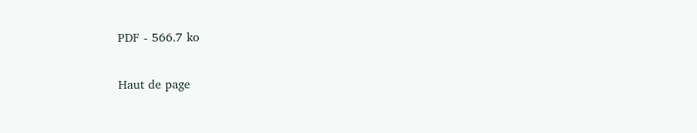PDF - 566.7 ko

Haut de page